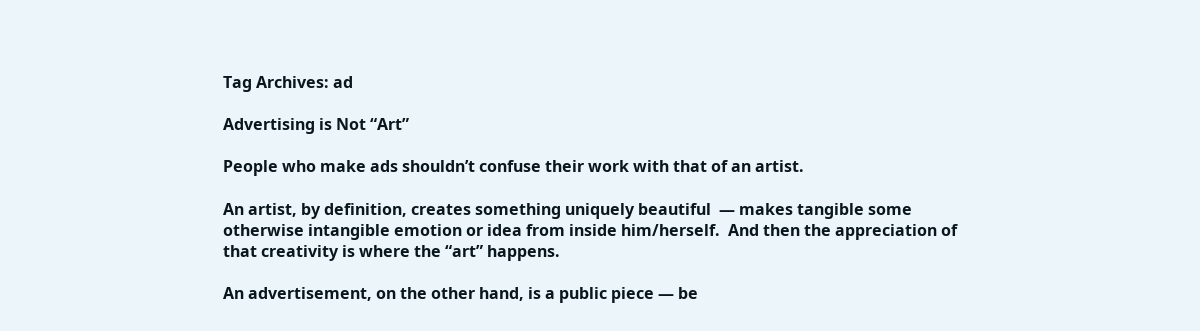Tag Archives: ad

Advertising is Not “Art”

People who make ads shouldn’t confuse their work with that of an artist.

An artist, by definition, creates something uniquely beautiful  — makes tangible some otherwise intangible emotion or idea from inside him/herself.  And then the appreciation of that creativity is where the “art” happens.

An advertisement, on the other hand, is a public piece — be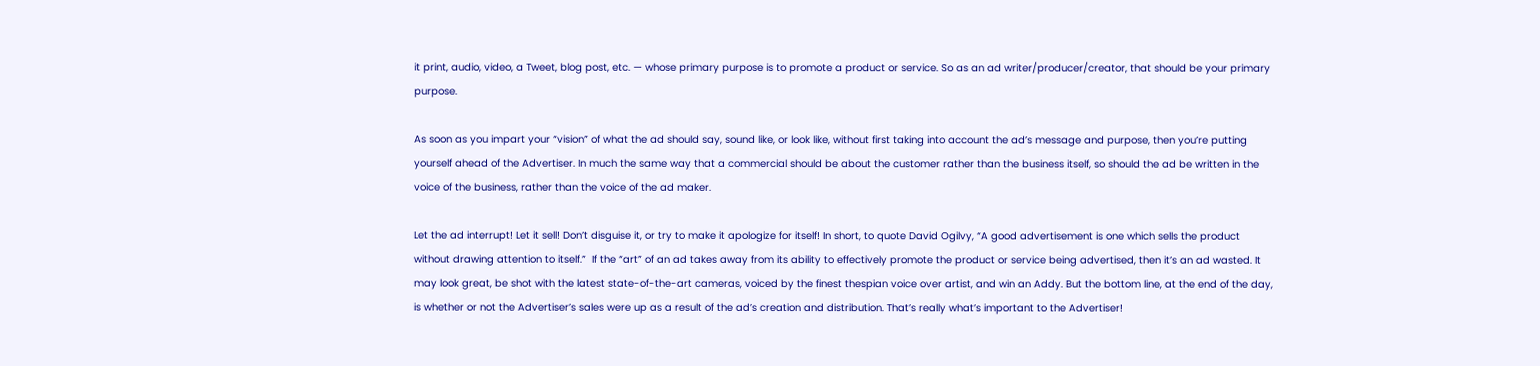it print, audio, video, a Tweet, blog post, etc. — whose primary purpose is to promote a product or service. So as an ad writer/producer/creator, that should be your primary purpose.

As soon as you impart your “vision” of what the ad should say, sound like, or look like, without first taking into account the ad’s message and purpose, then you’re putting yourself ahead of the Advertiser. In much the same way that a commercial should be about the customer rather than the business itself, so should the ad be written in the voice of the business, rather than the voice of the ad maker.

Let the ad interrupt! Let it sell! Don’t disguise it, or try to make it apologize for itself! In short, to quote David Ogilvy, “A good advertisement is one which sells the product without drawing attention to itself.”  If the “art” of an ad takes away from its ability to effectively promote the product or service being advertised, then it’s an ad wasted. It may look great, be shot with the latest state-of-the-art cameras, voiced by the finest thespian voice over artist, and win an Addy. But the bottom line, at the end of the day, is whether or not the Advertiser’s sales were up as a result of the ad’s creation and distribution. That’s really what’s important to the Advertiser!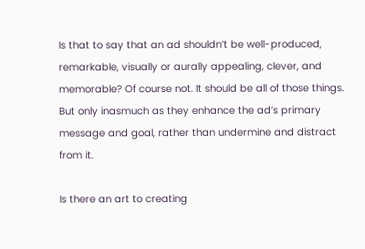Is that to say that an ad shouldn’t be well-produced, remarkable, visually or aurally appealing, clever, and memorable? Of course not. It should be all of those things. But only inasmuch as they enhance the ad’s primary message and goal, rather than undermine and distract from it.

Is there an art to creating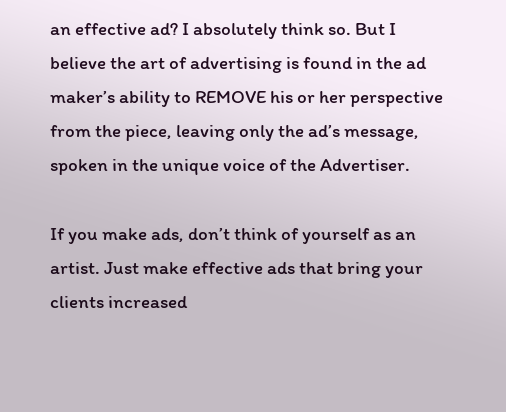an effective ad? I absolutely think so. But I believe the art of advertising is found in the ad maker’s ability to REMOVE his or her perspective from the piece, leaving only the ad’s message, spoken in the unique voice of the Advertiser.

If you make ads, don’t think of yourself as an artist. Just make effective ads that bring your clients increased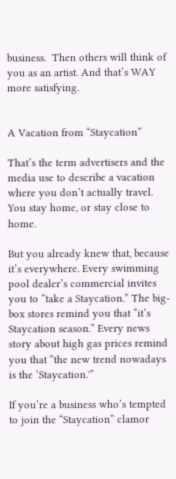business.  Then others will think of you as an artist. And that’s WAY more satisfying.


A Vacation from “Staycation”

That’s the term advertisers and the media use to describe a vacation where you don’t actually travel. You stay home, or stay close to home.

But you already knew that, because it’s everywhere. Every swimming pool dealer’s commercial invites you to “take a Staycation.” The big-box stores remind you that “it’s Staycation season.” Every news story about high gas prices remind you that “the new trend nowadays is the ‘Staycation.'”

If you’re a business who’s tempted to join the “Staycation” clamor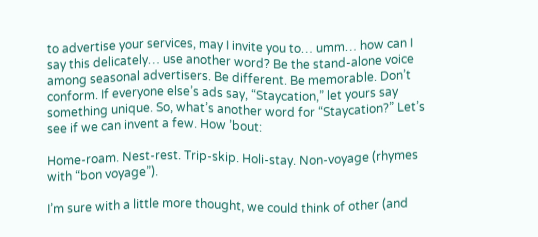to advertise your services, may I invite you to… umm… how can I say this delicately… use another word? Be the stand-alone voice among seasonal advertisers. Be different. Be memorable. Don’t conform. If everyone else’s ads say, “Staycation,” let yours say something unique. So, what’s another word for “Staycation?” Let’s see if we can invent a few. How ’bout:

Home-roam. Nest-rest. Trip-skip. Holi-stay. Non-voyage (rhymes with “bon voyage”).

I’m sure with a little more thought, we could think of other (and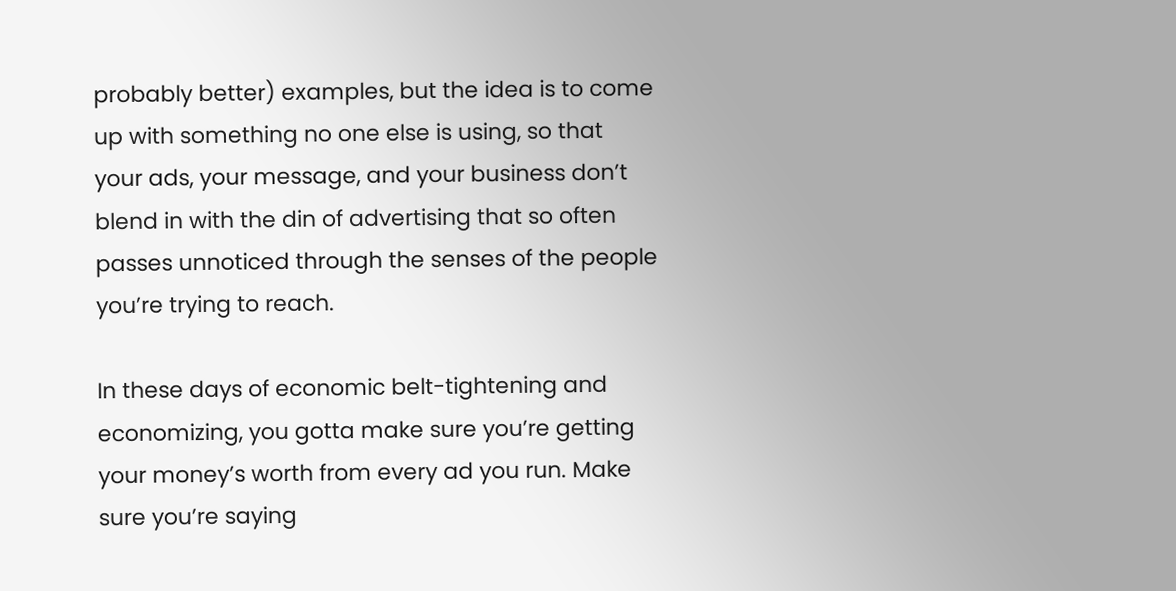probably better) examples, but the idea is to come up with something no one else is using, so that your ads, your message, and your business don’t blend in with the din of advertising that so often passes unnoticed through the senses of the people you’re trying to reach.

In these days of economic belt-tightening and economizing, you gotta make sure you’re getting your money’s worth from every ad you run. Make sure you’re saying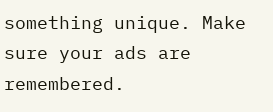something unique. Make sure your ads are remembered.